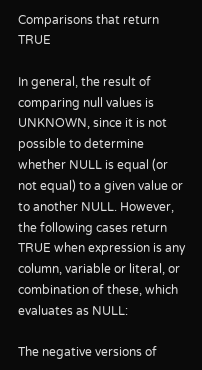Comparisons that return TRUE

In general, the result of comparing null values is UNKNOWN, since it is not possible to determine whether NULL is equal (or not equal) to a given value or to another NULL. However, the following cases return TRUE when expression is any column, variable or literal, or combination of these, which evaluates as NULL:

The negative versions of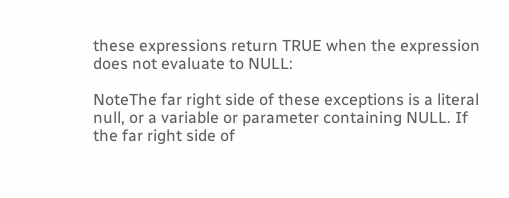these expressions return TRUE when the expression does not evaluate to NULL:

NoteThe far right side of these exceptions is a literal null, or a variable or parameter containing NULL. If the far right side of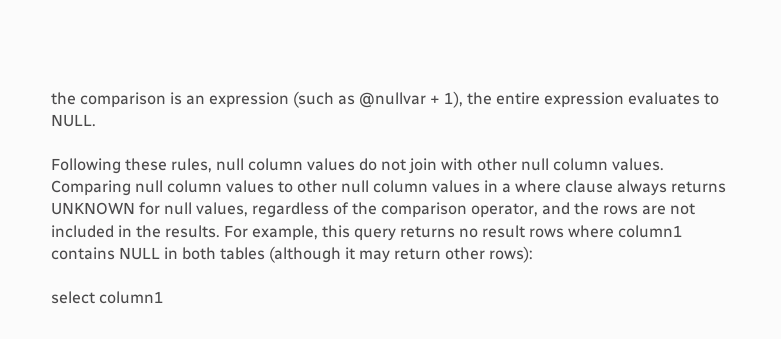the comparison is an expression (such as @nullvar + 1), the entire expression evaluates to NULL.

Following these rules, null column values do not join with other null column values. Comparing null column values to other null column values in a where clause always returns UNKNOWN for null values, regardless of the comparison operator, and the rows are not included in the results. For example, this query returns no result rows where column1 contains NULL in both tables (although it may return other rows):

select column1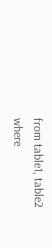from table1, table2
where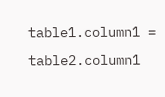table1.column1 = table2.column1